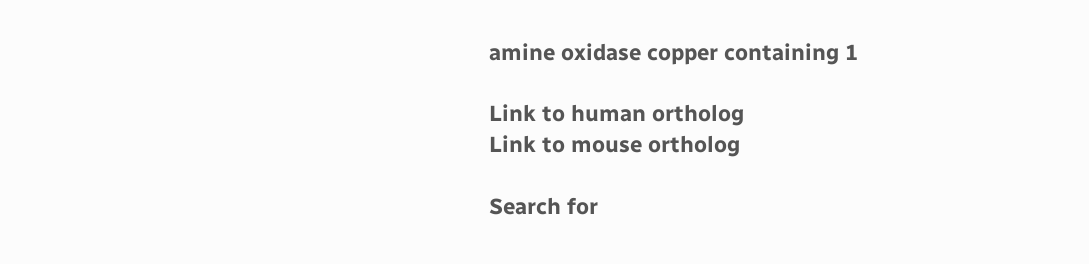amine oxidase copper containing 1

Link to human ortholog
Link to mouse ortholog

Search for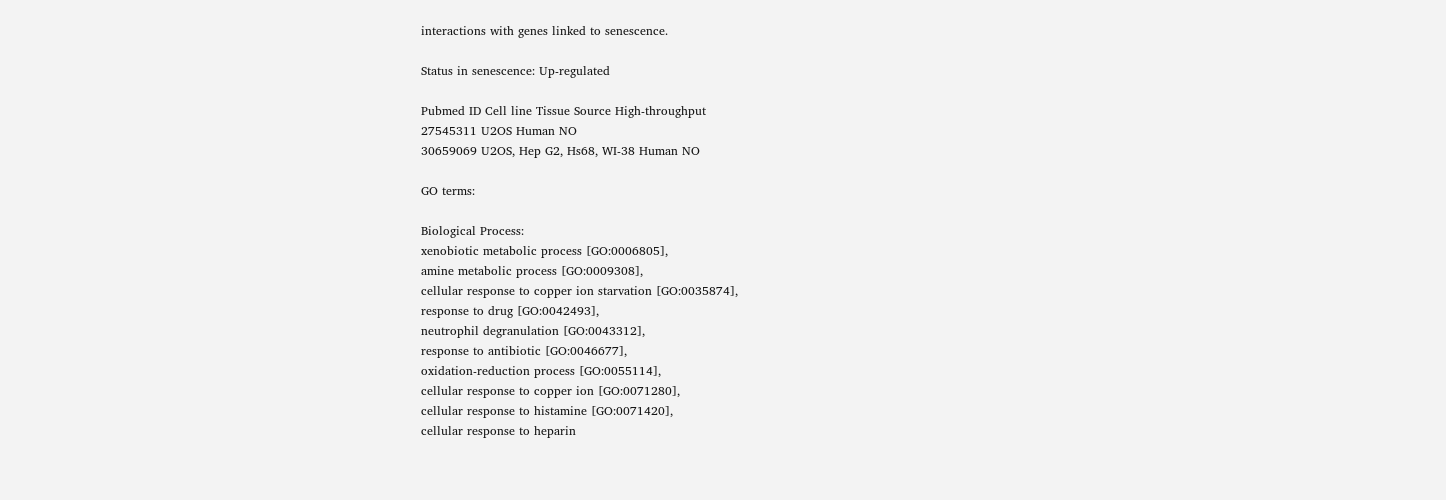interactions with genes linked to senescence.

Status in senescence: Up-regulated

Pubmed ID Cell line Tissue Source High-throughput
27545311 U2OS Human NO
30659069 U2OS, Hep G2, Hs68, WI-38 Human NO

GO terms:

Biological Process:
xenobiotic metabolic process [GO:0006805],
amine metabolic process [GO:0009308],
cellular response to copper ion starvation [GO:0035874],
response to drug [GO:0042493],
neutrophil degranulation [GO:0043312],
response to antibiotic [GO:0046677],
oxidation-reduction process [GO:0055114],
cellular response to copper ion [GO:0071280],
cellular response to histamine [GO:0071420],
cellular response to heparin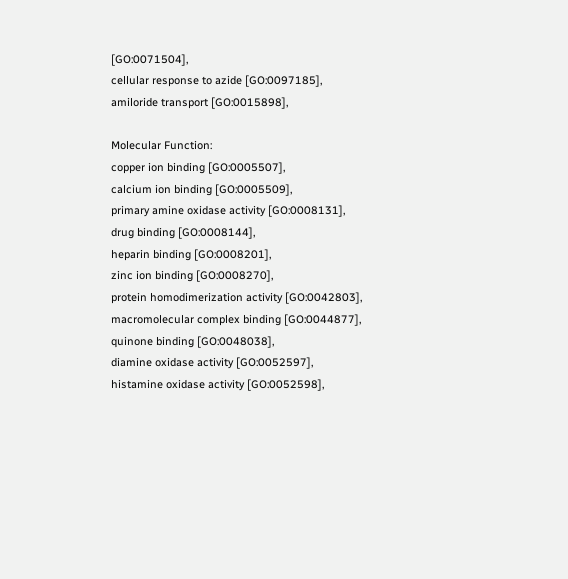[GO:0071504],
cellular response to azide [GO:0097185],
amiloride transport [GO:0015898],

Molecular Function:
copper ion binding [GO:0005507],
calcium ion binding [GO:0005509],
primary amine oxidase activity [GO:0008131],
drug binding [GO:0008144],
heparin binding [GO:0008201],
zinc ion binding [GO:0008270],
protein homodimerization activity [GO:0042803],
macromolecular complex binding [GO:0044877],
quinone binding [GO:0048038],
diamine oxidase activity [GO:0052597],
histamine oxidase activity [GO:0052598],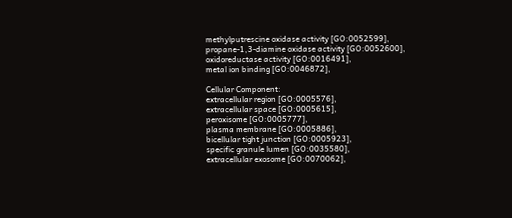methylputrescine oxidase activity [GO:0052599],
propane-1,3-diamine oxidase activity [GO:0052600],
oxidoreductase activity [GO:0016491],
metal ion binding [GO:0046872],

Cellular Component:
extracellular region [GO:0005576],
extracellular space [GO:0005615],
peroxisome [GO:0005777],
plasma membrane [GO:0005886],
bicellular tight junction [GO:0005923],
specific granule lumen [GO:0035580],
extracellular exosome [GO:0070062],